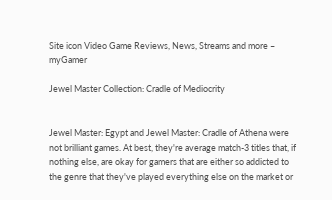Site icon Video Game Reviews, News, Streams and more – myGamer

Jewel Master Collection: Cradle of Mediocrity


Jewel Master: Egypt and Jewel Master: Cradle of Athena were not brilliant games. At best, they're average match-3 titles that, if nothing else, are okay for gamers that are either so addicted to the genre that they've played everything else on the market or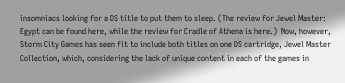insomniacs looking for a DS title to put them to sleep. (The review for Jewel Master: Egypt can be found here, while the review for Cradle of Athena is here.)  Now, however, Storm City Games has seen fit to include both titles on one DS cartridge, Jewel Master Collection, which, considering the lack of unique content in each of the games in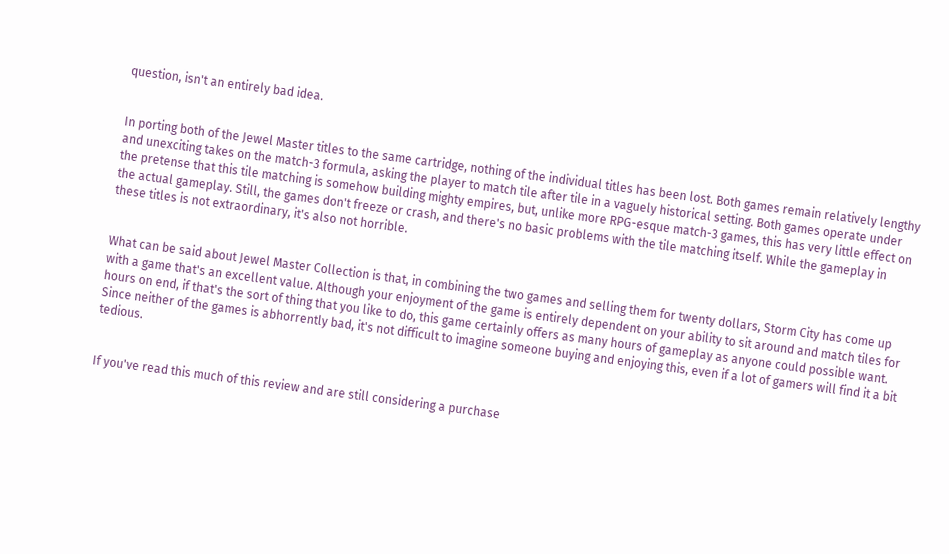question, isn't an entirely bad idea.


In porting both of the Jewel Master titles to the same cartridge, nothing of the individual titles has been lost. Both games remain relatively lengthy and unexciting takes on the match-3 formula, asking the player to match tile after tile in a vaguely historical setting. Both games operate under the pretense that this tile matching is somehow building mighty empires, but, unlike more RPG-esque match-3 games, this has very little effect on the actual gameplay. Still, the games don't freeze or crash, and there's no basic problems with the tile matching itself. While the gameplay in these titles is not extraordinary, it's also not horrible.


What can be said about Jewel Master Collection is that, in combining the two games and selling them for twenty dollars, Storm City has come up with a game that's an excellent value. Although your enjoyment of the game is entirely dependent on your ability to sit around and match tiles for hours on end, if that's the sort of thing that you like to do, this game certainly offers as many hours of gameplay as anyone could possible want. Since neither of the games is abhorrently bad, it's not difficult to imagine someone buying and enjoying this, even if a lot of gamers will find it a bit tedious.


If you've read this much of this review and are still considering a purchase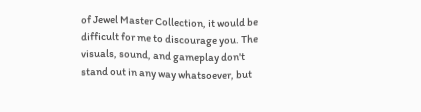of Jewel Master Collection, it would be difficult for me to discourage you. The visuals, sound, and gameplay don't stand out in any way whatsoever, but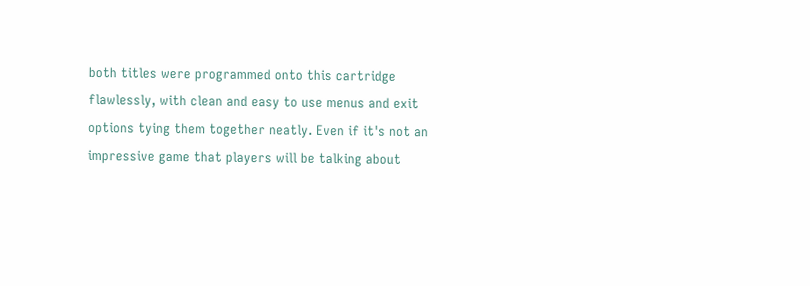both titles were programmed onto this cartridge flawlessly, with clean and easy to use menus and exit options tying them together neatly. Even if it's not an impressive game that players will be talking about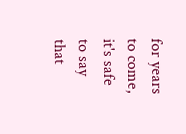for years to come, it's safe to say that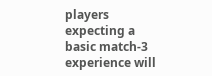players expecting a basic match-3 experience will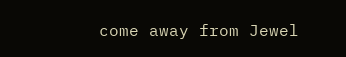come away from Jewel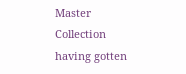Master Collection having gotten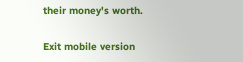their money's worth.

Exit mobile version